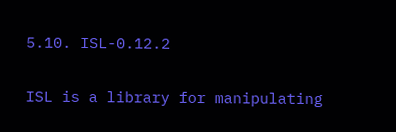5.10. ISL-0.12.2

ISL is a library for manipulating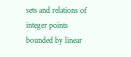sets and relations of integer points bounded by linear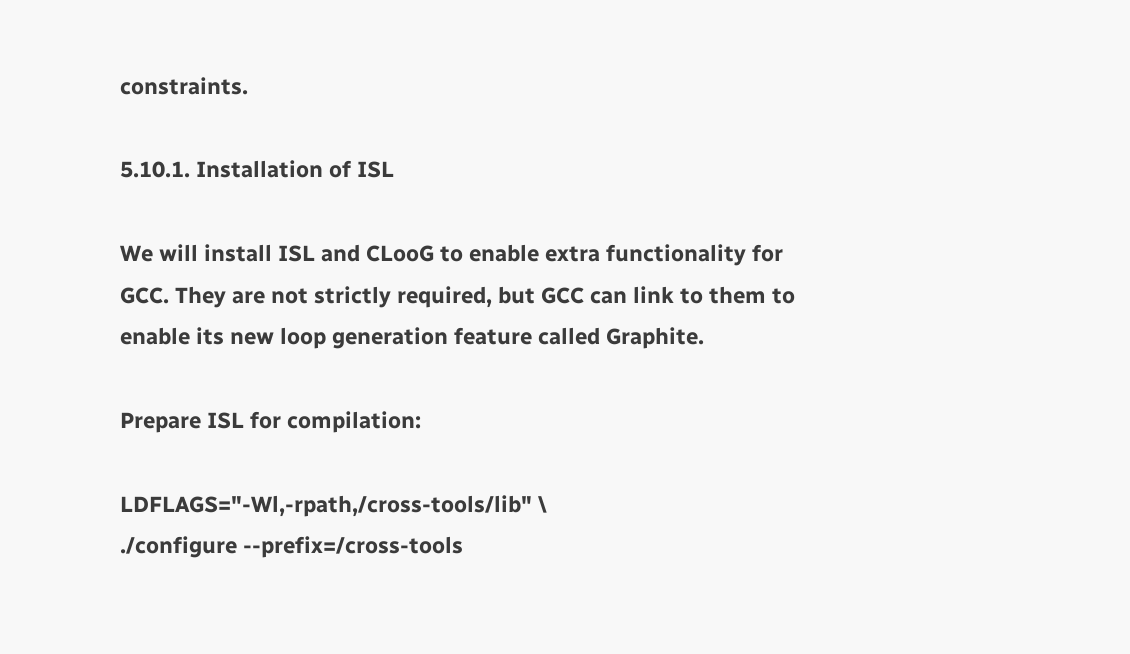constraints.

5.10.1. Installation of ISL

We will install ISL and CLooG to enable extra functionality for GCC. They are not strictly required, but GCC can link to them to enable its new loop generation feature called Graphite.

Prepare ISL for compilation:

LDFLAGS="-Wl,-rpath,/cross-tools/lib" \
./configure --prefix=/cross-tools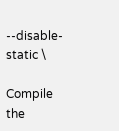--disable-static \

Compile the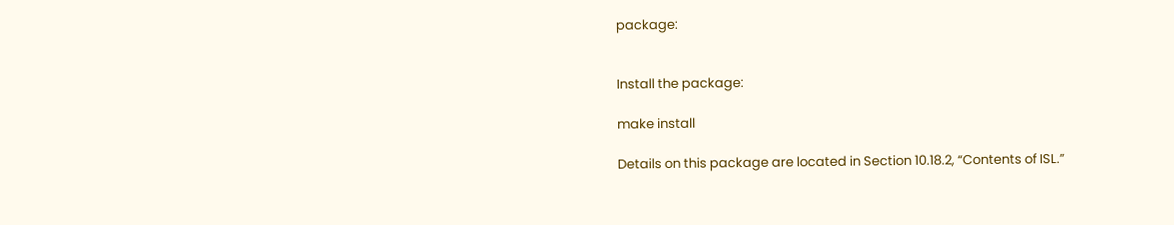package:


Install the package:

make install

Details on this package are located in Section 10.18.2, “Contents of ISL.”